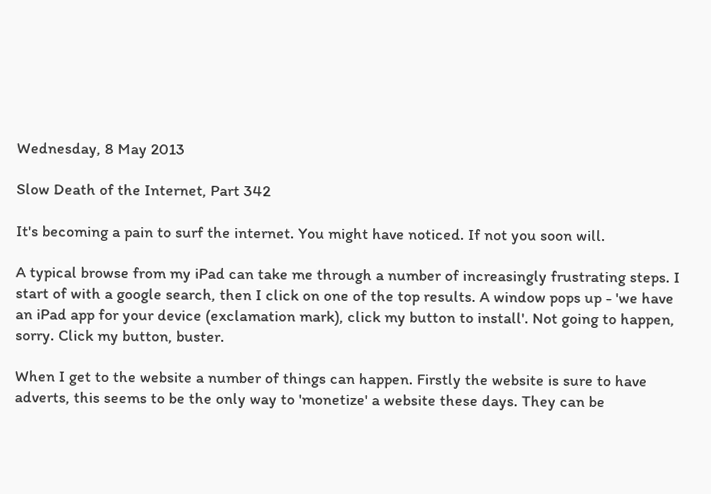Wednesday, 8 May 2013

Slow Death of the Internet, Part 342

It's becoming a pain to surf the internet. You might have noticed. If not you soon will.

A typical browse from my iPad can take me through a number of increasingly frustrating steps. I start of with a google search, then I click on one of the top results. A window pops up - 'we have an iPad app for your device (exclamation mark), click my button to install'. Not going to happen, sorry. Click my button, buster.

When I get to the website a number of things can happen. Firstly the website is sure to have adverts, this seems to be the only way to 'monetize' a website these days. They can be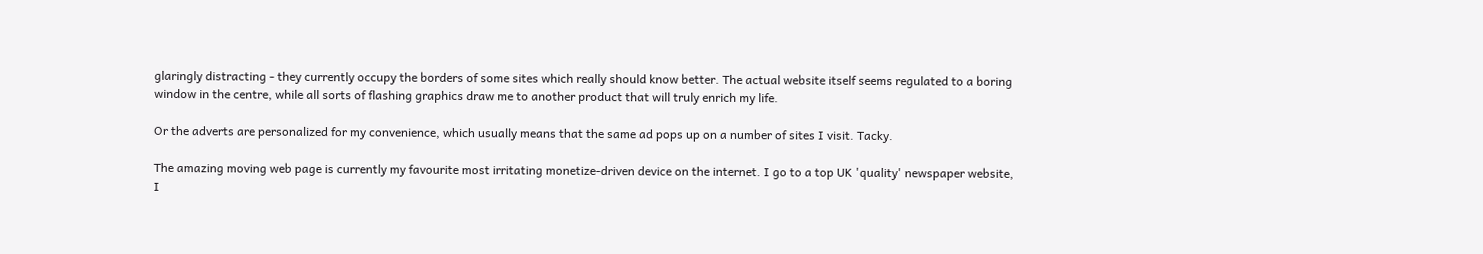glaringly distracting - they currently occupy the borders of some sites which really should know better. The actual website itself seems regulated to a boring window in the centre, while all sorts of flashing graphics draw me to another product that will truly enrich my life.

Or the adverts are personalized for my convenience, which usually means that the same ad pops up on a number of sites I visit. Tacky.

The amazing moving web page is currently my favourite most irritating monetize-driven device on the internet. I go to a top UK 'quality' newspaper website, I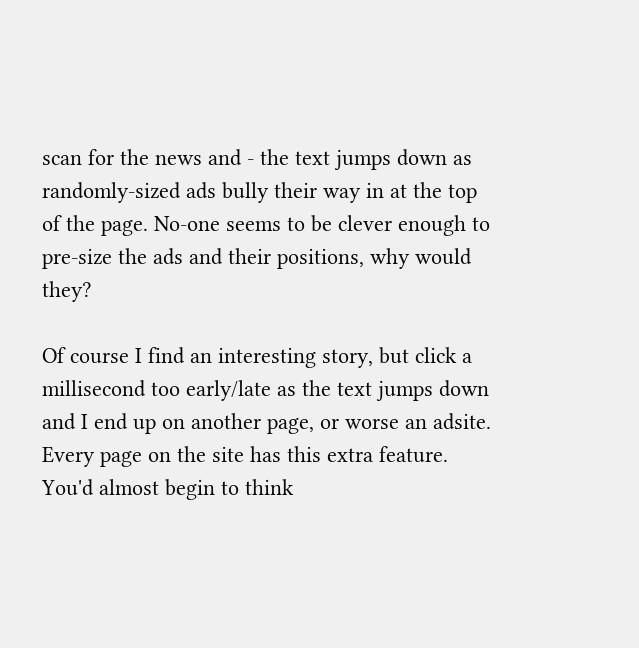scan for the news and - the text jumps down as randomly-sized ads bully their way in at the top of the page. No-one seems to be clever enough to pre-size the ads and their positions, why would they?

Of course I find an interesting story, but click a millisecond too early/late as the text jumps down and I end up on another page, or worse an adsite. Every page on the site has this extra feature. You'd almost begin to think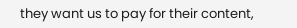they want us to pay for their content,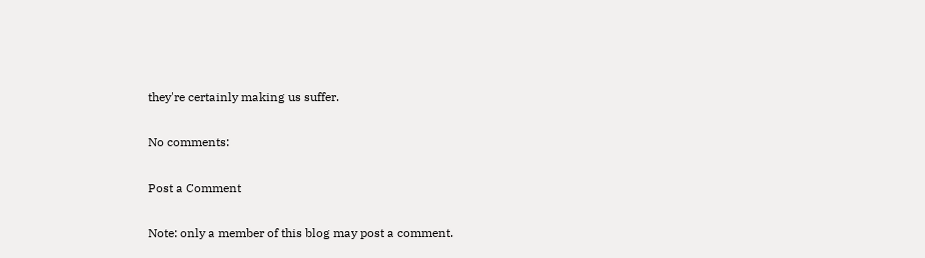they're certainly making us suffer.

No comments:

Post a Comment

Note: only a member of this blog may post a comment.